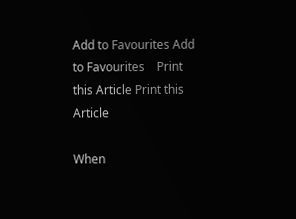Add to Favourites Add to Favourites    Print this Article Print this Article

When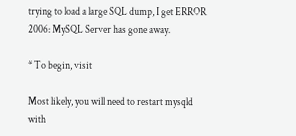trying to load a large SQL dump, I get ERROR 2006: MySQL Server has gone away.

* To begin, visit

Most likely, you will need to restart mysqld with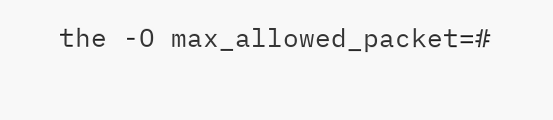the -O max_allowed_packet=#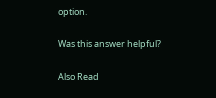option.

Was this answer helpful?

Also Read